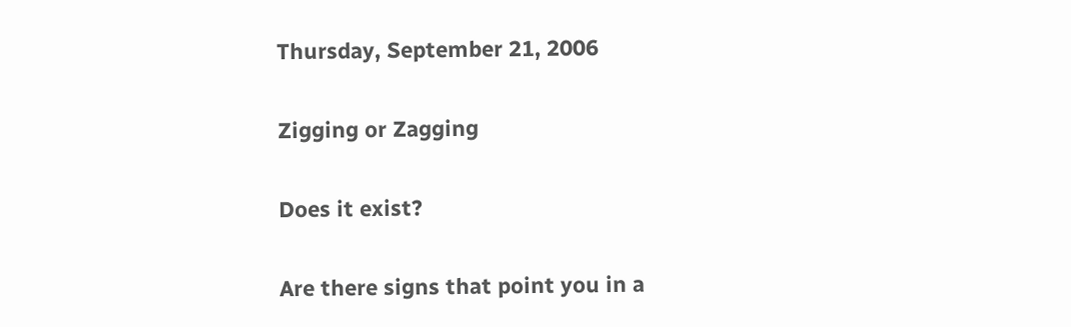Thursday, September 21, 2006

Zigging or Zagging

Does it exist?

Are there signs that point you in a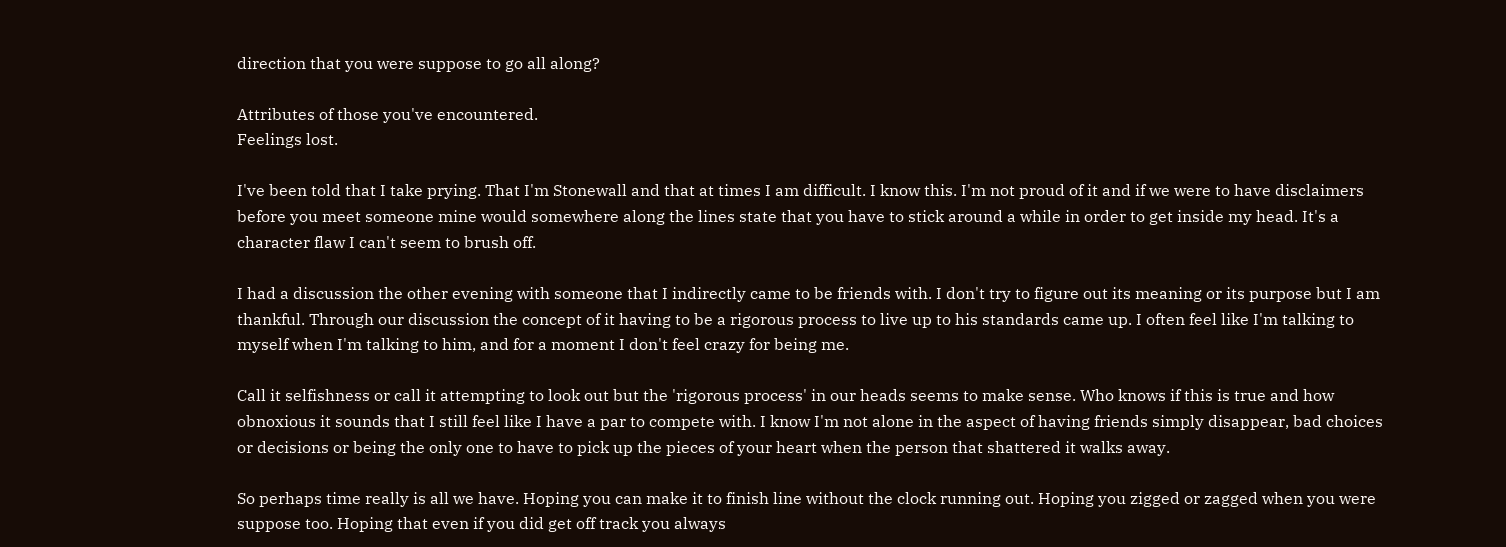direction that you were suppose to go all along?

Attributes of those you've encountered.
Feelings lost.

I've been told that I take prying. That I'm Stonewall and that at times I am difficult. I know this. I'm not proud of it and if we were to have disclaimers before you meet someone mine would somewhere along the lines state that you have to stick around a while in order to get inside my head. It's a character flaw I can't seem to brush off.

I had a discussion the other evening with someone that I indirectly came to be friends with. I don't try to figure out its meaning or its purpose but I am thankful. Through our discussion the concept of it having to be a rigorous process to live up to his standards came up. I often feel like I'm talking to myself when I'm talking to him, and for a moment I don't feel crazy for being me.

Call it selfishness or call it attempting to look out but the 'rigorous process' in our heads seems to make sense. Who knows if this is true and how obnoxious it sounds that I still feel like I have a par to compete with. I know I'm not alone in the aspect of having friends simply disappear, bad choices or decisions or being the only one to have to pick up the pieces of your heart when the person that shattered it walks away.

So perhaps time really is all we have. Hoping you can make it to finish line without the clock running out. Hoping you zigged or zagged when you were suppose too. Hoping that even if you did get off track you always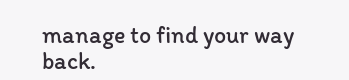manage to find your way back.